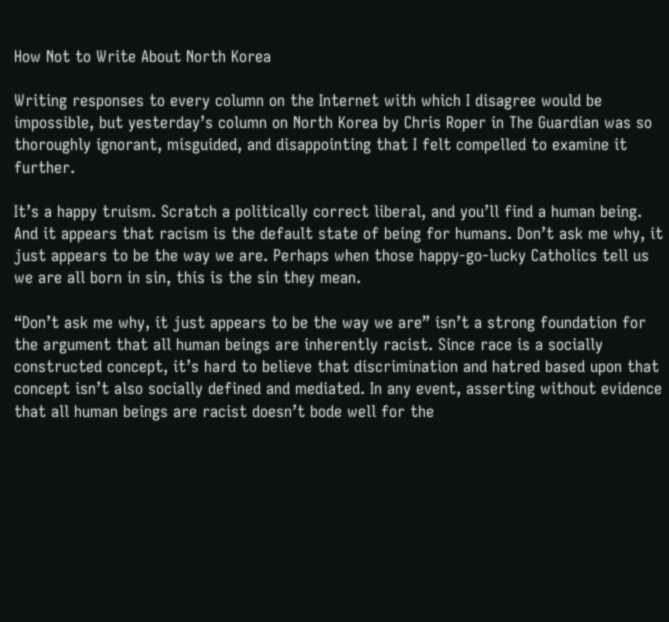How Not to Write About North Korea

Writing responses to every column on the Internet with which I disagree would be impossible, but yesterday’s column on North Korea by Chris Roper in The Guardian was so thoroughly ignorant, misguided, and disappointing that I felt compelled to examine it further.

It’s a happy truism. Scratch a politically correct liberal, and you’ll find a human being. And it appears that racism is the default state of being for humans. Don’t ask me why, it just appears to be the way we are. Perhaps when those happy-go-lucky Catholics tell us we are all born in sin, this is the sin they mean.

“Don’t ask me why, it just appears to be the way we are” isn’t a strong foundation for the argument that all human beings are inherently racist. Since race is a socially constructed concept, it’s hard to believe that discrimination and hatred based upon that concept isn’t also socially defined and mediated. In any event, asserting without evidence that all human beings are racist doesn’t bode well for the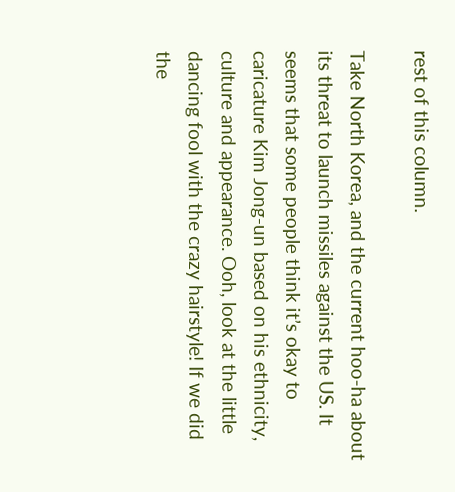rest of this column.

Take North Korea, and the current hoo-ha about its threat to launch missiles against the US. It seems that some people think it’s okay to caricature Kim Jong-un based on his ethnicity, culture and appearance. Ooh, look at the little dancing fool with the crazy hairstyle! If we did the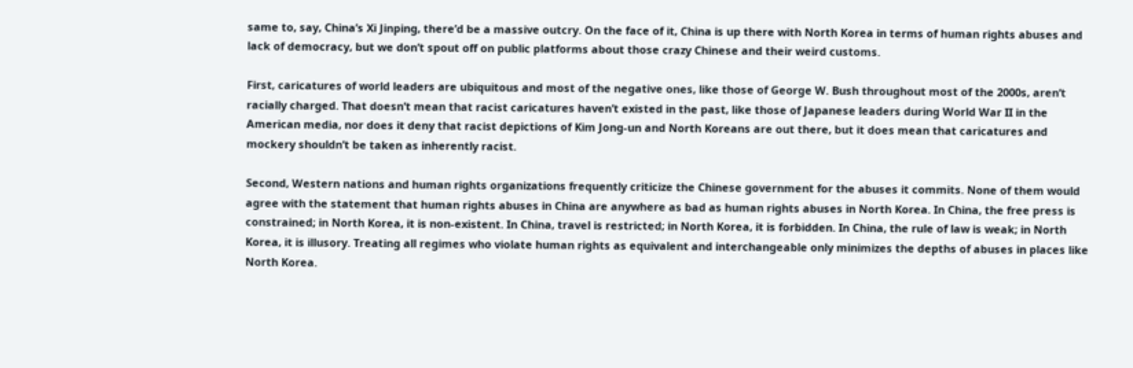same to, say, China’s Xi Jinping, there’d be a massive outcry. On the face of it, China is up there with North Korea in terms of human rights abuses and lack of democracy, but we don’t spout off on public platforms about those crazy Chinese and their weird customs.

First, caricatures of world leaders are ubiquitous and most of the negative ones, like those of George W. Bush throughout most of the 2000s, aren’t racially charged. That doesn’t mean that racist caricatures haven’t existed in the past, like those of Japanese leaders during World War II in the American media, nor does it deny that racist depictions of Kim Jong-un and North Koreans are out there, but it does mean that caricatures and mockery shouldn’t be taken as inherently racist.

Second, Western nations and human rights organizations frequently criticize the Chinese government for the abuses it commits. None of them would agree with the statement that human rights abuses in China are anywhere as bad as human rights abuses in North Korea. In China, the free press is constrained; in North Korea, it is non-existent. In China, travel is restricted; in North Korea, it is forbidden. In China, the rule of law is weak; in North Korea, it is illusory. Treating all regimes who violate human rights as equivalent and interchangeable only minimizes the depths of abuses in places like North Korea.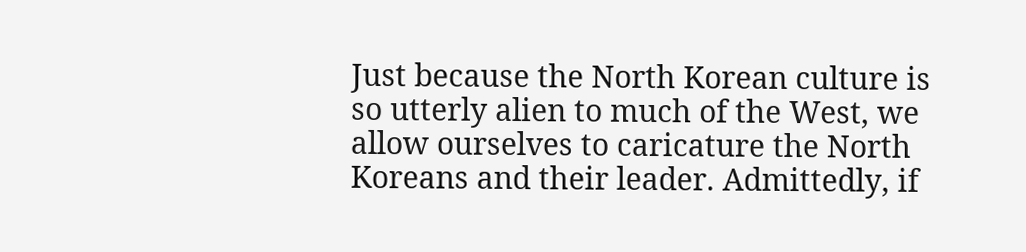Just because the North Korean culture is so utterly alien to much of the West, we allow ourselves to caricature the North Koreans and their leader. Admittedly, if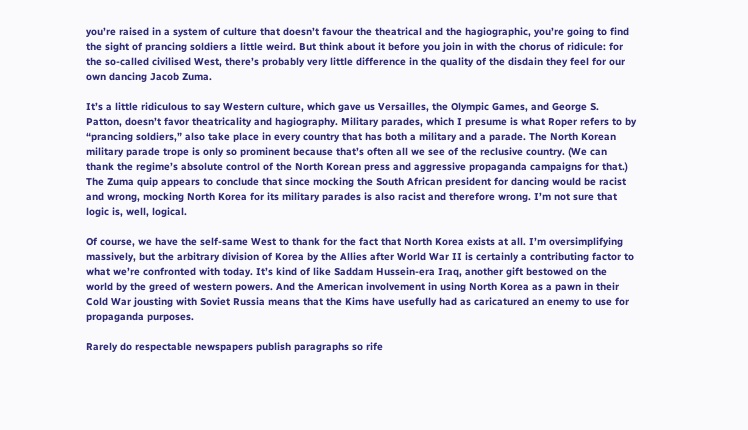you’re raised in a system of culture that doesn’t favour the theatrical and the hagiographic, you’re going to find the sight of prancing soldiers a little weird. But think about it before you join in with the chorus of ridicule: for the so-called civilised West, there’s probably very little difference in the quality of the disdain they feel for our own dancing Jacob Zuma.

It’s a little ridiculous to say Western culture, which gave us Versailles, the Olympic Games, and George S. Patton, doesn’t favor theatricality and hagiography. Military parades, which I presume is what Roper refers to by “prancing soldiers,” also take place in every country that has both a military and a parade. The North Korean military parade trope is only so prominent because that’s often all we see of the reclusive country. (We can thank the regime’s absolute control of the North Korean press and aggressive propaganda campaigns for that.) The Zuma quip appears to conclude that since mocking the South African president for dancing would be racist and wrong, mocking North Korea for its military parades is also racist and therefore wrong. I’m not sure that logic is, well, logical.

Of course, we have the self-same West to thank for the fact that North Korea exists at all. I’m oversimplifying massively, but the arbitrary division of Korea by the Allies after World War II is certainly a contributing factor to what we’re confronted with today. It’s kind of like Saddam Hussein-era Iraq, another gift bestowed on the world by the greed of western powers. And the American involvement in using North Korea as a pawn in their Cold War jousting with Soviet Russia means that the Kims have usefully had as caricatured an enemy to use for propaganda purposes.

Rarely do respectable newspapers publish paragraphs so rife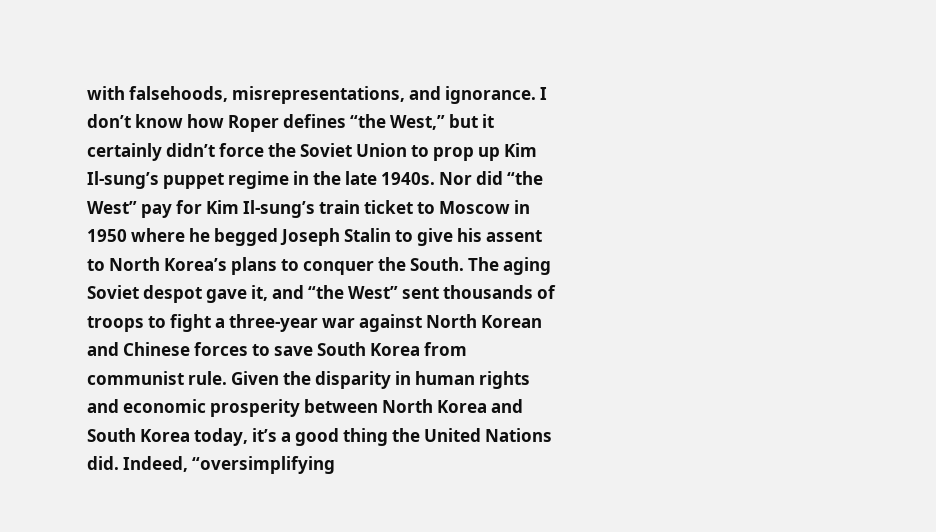with falsehoods, misrepresentations, and ignorance. I don’t know how Roper defines “the West,” but it certainly didn’t force the Soviet Union to prop up Kim Il-sung’s puppet regime in the late 1940s. Nor did “the West” pay for Kim Il-sung’s train ticket to Moscow in 1950 where he begged Joseph Stalin to give his assent to North Korea’s plans to conquer the South. The aging Soviet despot gave it, and “the West” sent thousands of troops to fight a three-year war against North Korean and Chinese forces to save South Korea from communist rule. Given the disparity in human rights and economic prosperity between North Korea and South Korea today, it’s a good thing the United Nations did. Indeed, “oversimplifying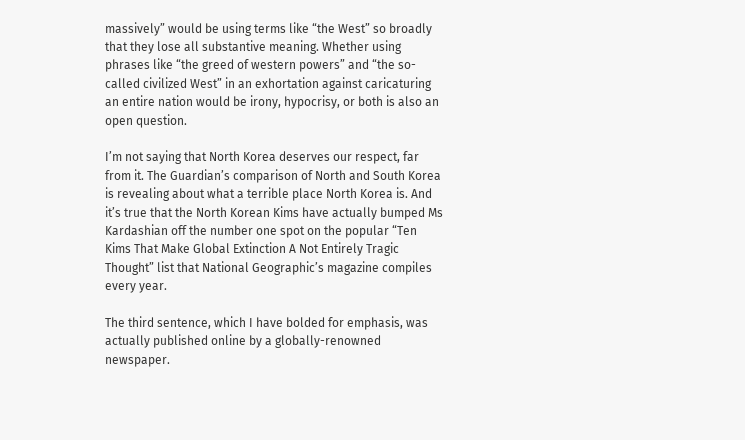massively” would be using terms like “the West” so broadly that they lose all substantive meaning. Whether using phrases like “the greed of western powers” and “the so-called civilized West” in an exhortation against caricaturing an entire nation would be irony, hypocrisy, or both is also an open question.

I’m not saying that North Korea deserves our respect, far from it. The Guardian’s comparison of North and South Korea is revealing about what a terrible place North Korea is. And it’s true that the North Korean Kims have actually bumped Ms Kardashian off the number one spot on the popular “Ten Kims That Make Global Extinction A Not Entirely Tragic Thought” list that National Geographic’s magazine compiles every year.

The third sentence, which I have bolded for emphasis, was actually published online by a globally-renowned newspaper.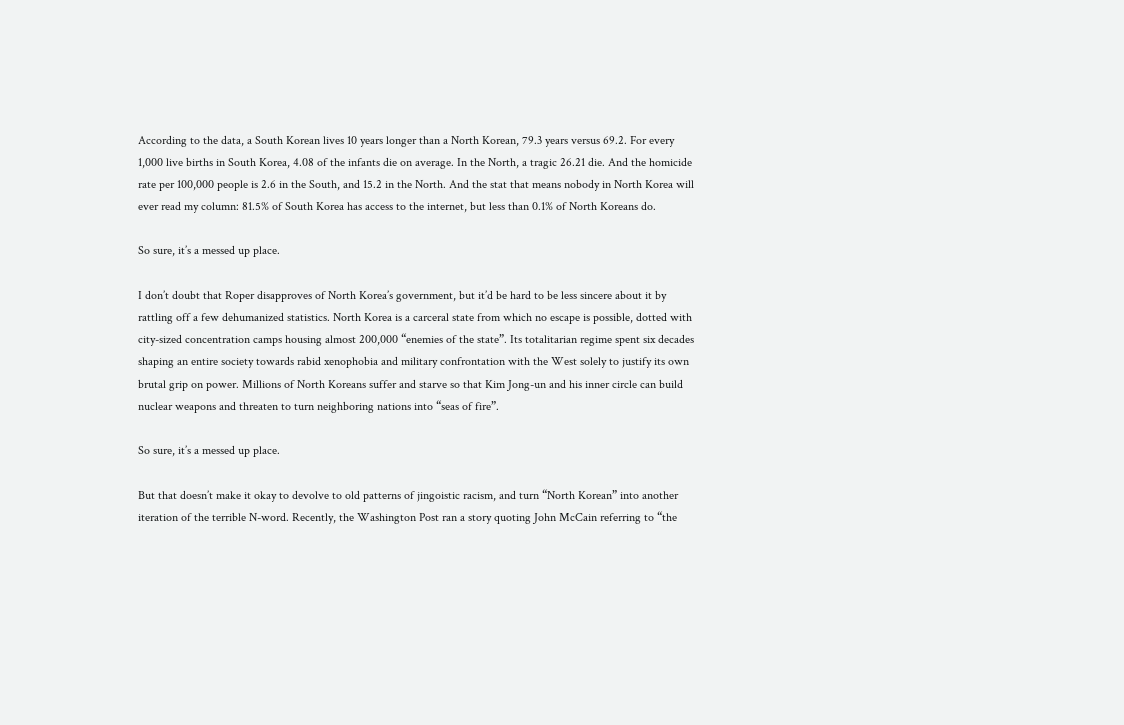According to the data, a South Korean lives 10 years longer than a North Korean, 79.3 years versus 69.2. For every 1,000 live births in South Korea, 4.08 of the infants die on average. In the North, a tragic 26.21 die. And the homicide rate per 100,000 people is 2.6 in the South, and 15.2 in the North. And the stat that means nobody in North Korea will ever read my column: 81.5% of South Korea has access to the internet, but less than 0.1% of North Koreans do.

So sure, it’s a messed up place.

I don’t doubt that Roper disapproves of North Korea’s government, but it’d be hard to be less sincere about it by rattling off a few dehumanized statistics. North Korea is a carceral state from which no escape is possible, dotted with city-sized concentration camps housing almost 200,000 “enemies of the state”. Its totalitarian regime spent six decades shaping an entire society towards rabid xenophobia and military confrontation with the West solely to justify its own brutal grip on power. Millions of North Koreans suffer and starve so that Kim Jong-un and his inner circle can build nuclear weapons and threaten to turn neighboring nations into “seas of fire”.

So sure, it’s a messed up place.

But that doesn’t make it okay to devolve to old patterns of jingoistic racism, and turn “North Korean” into another iteration of the terrible N-word. Recently, the Washington Post ran a story quoting John McCain referring to “the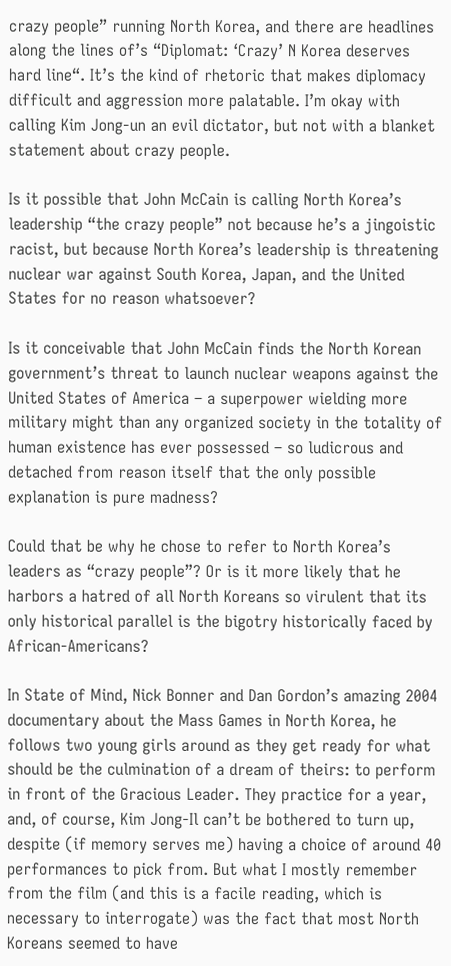crazy people” running North Korea, and there are headlines along the lines of’s “Diplomat: ‘Crazy’ N Korea deserves hard line“. It’s the kind of rhetoric that makes diplomacy difficult and aggression more palatable. I’m okay with calling Kim Jong-un an evil dictator, but not with a blanket statement about crazy people.

Is it possible that John McCain is calling North Korea’s leadership “the crazy people” not because he’s a jingoistic racist, but because North Korea’s leadership is threatening nuclear war against South Korea, Japan, and the United States for no reason whatsoever?

Is it conceivable that John McCain finds the North Korean government’s threat to launch nuclear weapons against the United States of America – a superpower wielding more military might than any organized society in the totality of human existence has ever possessed – so ludicrous and detached from reason itself that the only possible explanation is pure madness?

Could that be why he chose to refer to North Korea’s leaders as “crazy people”? Or is it more likely that he harbors a hatred of all North Koreans so virulent that its only historical parallel is the bigotry historically faced by African-Americans?

In State of Mind, Nick Bonner and Dan Gordon’s amazing 2004 documentary about the Mass Games in North Korea, he follows two young girls around as they get ready for what should be the culmination of a dream of theirs: to perform in front of the Gracious Leader. They practice for a year, and, of course, Kim Jong-Il can’t be bothered to turn up, despite (if memory serves me) having a choice of around 40 performances to pick from. But what I mostly remember from the film (and this is a facile reading, which is necessary to interrogate) was the fact that most North Koreans seemed to have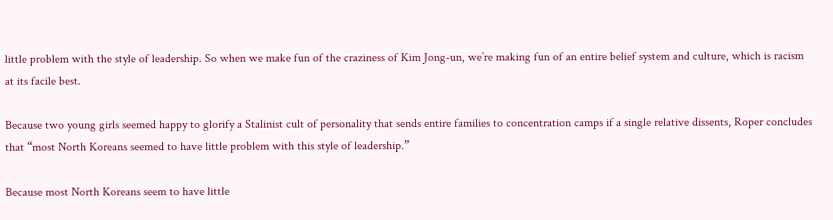little problem with the style of leadership. So when we make fun of the craziness of Kim Jong-un, we’re making fun of an entire belief system and culture, which is racism at its facile best.

Because two young girls seemed happy to glorify a Stalinist cult of personality that sends entire families to concentration camps if a single relative dissents, Roper concludes that “most North Koreans seemed to have little problem with this style of leadership.”

Because most North Koreans seem to have little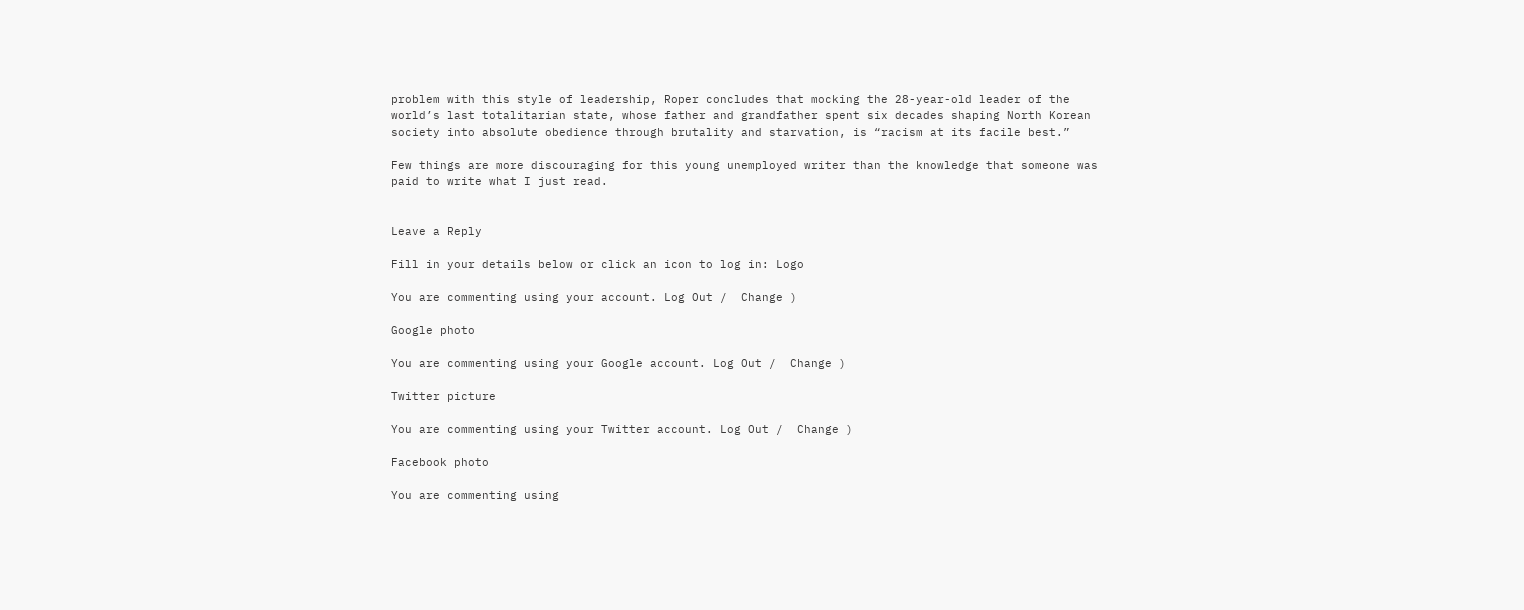problem with this style of leadership, Roper concludes that mocking the 28-year-old leader of the world’s last totalitarian state, whose father and grandfather spent six decades shaping North Korean society into absolute obedience through brutality and starvation, is “racism at its facile best.”

Few things are more discouraging for this young unemployed writer than the knowledge that someone was paid to write what I just read.


Leave a Reply

Fill in your details below or click an icon to log in: Logo

You are commenting using your account. Log Out /  Change )

Google photo

You are commenting using your Google account. Log Out /  Change )

Twitter picture

You are commenting using your Twitter account. Log Out /  Change )

Facebook photo

You are commenting using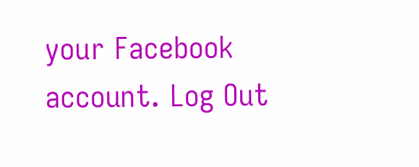your Facebook account. Log Out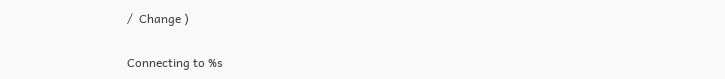/  Change )

Connecting to %s